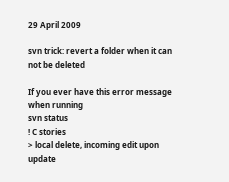29 April 2009

svn trick: revert a folder when it can not be deleted

If you ever have this error message when running
svn status
! C stories
> local delete, incoming edit upon update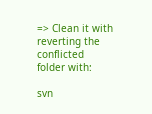=> Clean it with reverting the conflicted folder with:

svn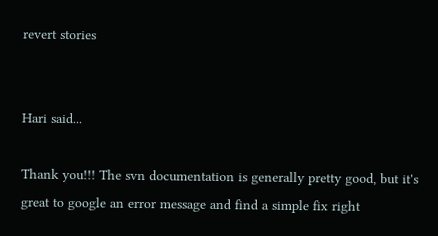revert stories


Hari said...

Thank you!!! The svn documentation is generally pretty good, but it's great to google an error message and find a simple fix right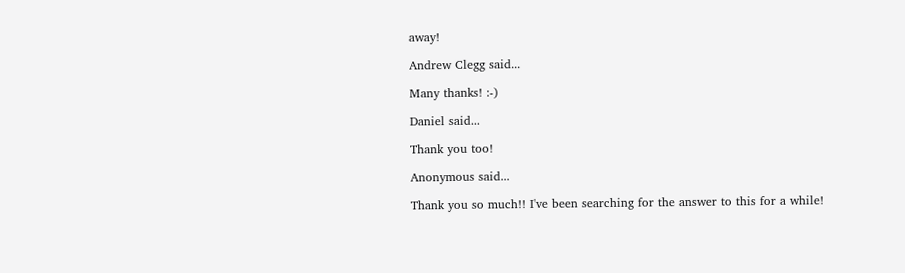away!

Andrew Clegg said...

Many thanks! :-)

Daniel said...

Thank you too!

Anonymous said...

Thank you so much!! I've been searching for the answer to this for a while!